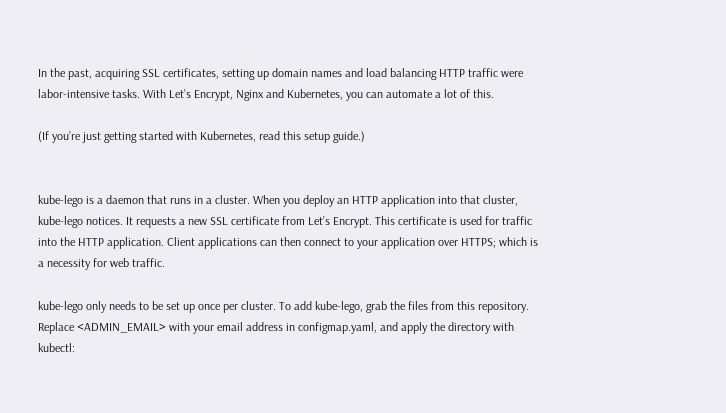In the past, acquiring SSL certificates, setting up domain names and load balancing HTTP traffic were labor-intensive tasks. With Let’s Encrypt, Nginx and Kubernetes, you can automate a lot of this.

(If you’re just getting started with Kubernetes, read this setup guide.)


kube-lego is a daemon that runs in a cluster. When you deploy an HTTP application into that cluster, kube-lego notices. It requests a new SSL certificate from Let’s Encrypt. This certificate is used for traffic into the HTTP application. Client applications can then connect to your application over HTTPS; which is a necessity for web traffic.

kube-lego only needs to be set up once per cluster. To add kube-lego, grab the files from this repository. Replace <ADMIN_EMAIL> with your email address in configmap.yaml, and apply the directory with kubectl: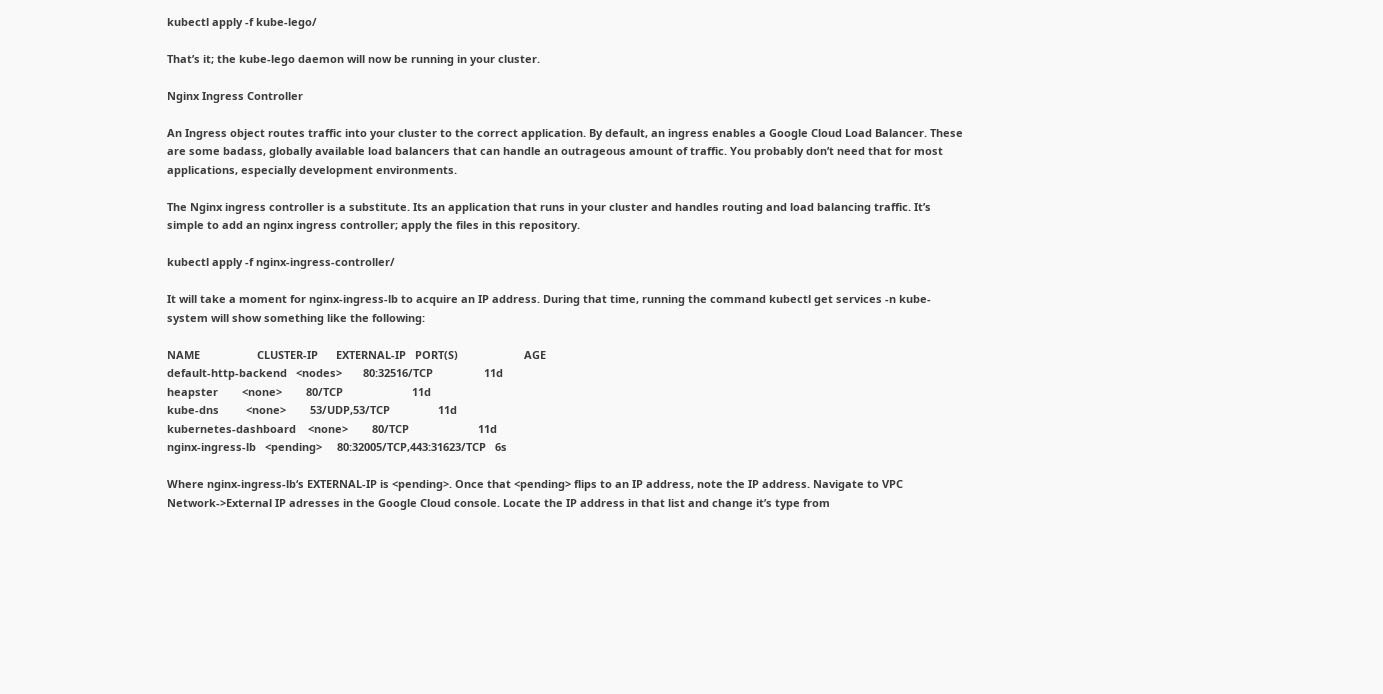kubectl apply -f kube-lego/

That’s it; the kube-lego daemon will now be running in your cluster.

Nginx Ingress Controller

An Ingress object routes traffic into your cluster to the correct application. By default, an ingress enables a Google Cloud Load Balancer. These are some badass, globally available load balancers that can handle an outrageous amount of traffic. You probably don’t need that for most applications, especially development environments.

The Nginx ingress controller is a substitute. Its an application that runs in your cluster and handles routing and load balancing traffic. It’s simple to add an nginx ingress controller; apply the files in this repository.

kubectl apply -f nginx-ingress-controller/

It will take a moment for nginx-ingress-lb to acquire an IP address. During that time, running the command kubectl get services -n kube-system will show something like the following:

NAME                   CLUSTER-IP      EXTERNAL-IP   PORT(S)                      AGE
default-http-backend   <nodes>       80:32516/TCP                 11d
heapster        <none>        80/TCP                       11d
kube-dns         <none>        53/UDP,53/TCP                11d
kubernetes-dashboard    <none>        80/TCP                       11d
nginx-ingress-lb   <pending>     80:32005/TCP,443:31623/TCP   6s

Where nginx-ingress-lb‘s EXTERNAL-IP is <pending>. Once that <pending> flips to an IP address, note the IP address. Navigate to VPC Network->External IP adresses in the Google Cloud console. Locate the IP address in that list and change it’s type from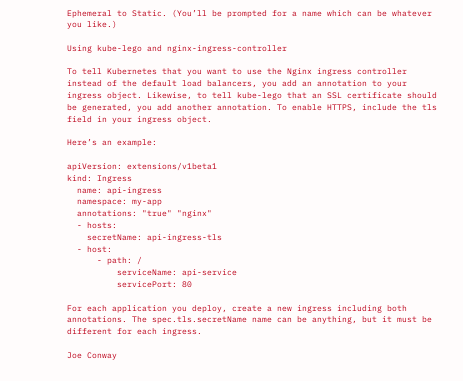Ephemeral to Static. (You’ll be prompted for a name which can be whatever you like.)

Using kube-lego and nginx-ingress-controller

To tell Kubernetes that you want to use the Nginx ingress controller instead of the default load balancers, you add an annotation to your ingress object. Likewise, to tell kube-lego that an SSL certificate should be generated, you add another annotation. To enable HTTPS, include the tls field in your ingress object.

Here’s an example:

apiVersion: extensions/v1beta1
kind: Ingress
  name: api-ingress
  namespace: my-app
  annotations: "true" "nginx"
  - hosts:
    secretName: api-ingress-tls
  - host:
      - path: /
          serviceName: api-service
          servicePort: 80

For each application you deploy, create a new ingress including both annotations. The spec.tls.secretName name can be anything, but it must be different for each ingress.

Joe Conway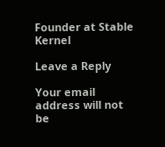Founder at Stable Kernel

Leave a Reply

Your email address will not be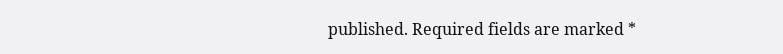published. Required fields are marked *